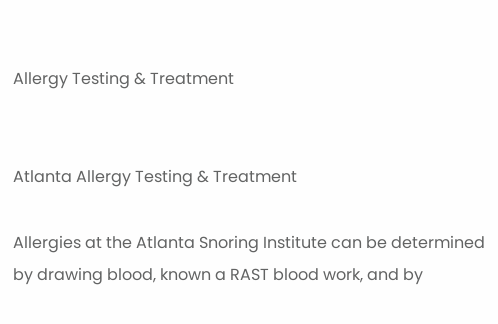Allergy Testing & Treatment


Atlanta Allergy Testing & Treatment

Allergies at the Atlanta Snoring Institute can be determined by drawing blood, known a RAST blood work, and by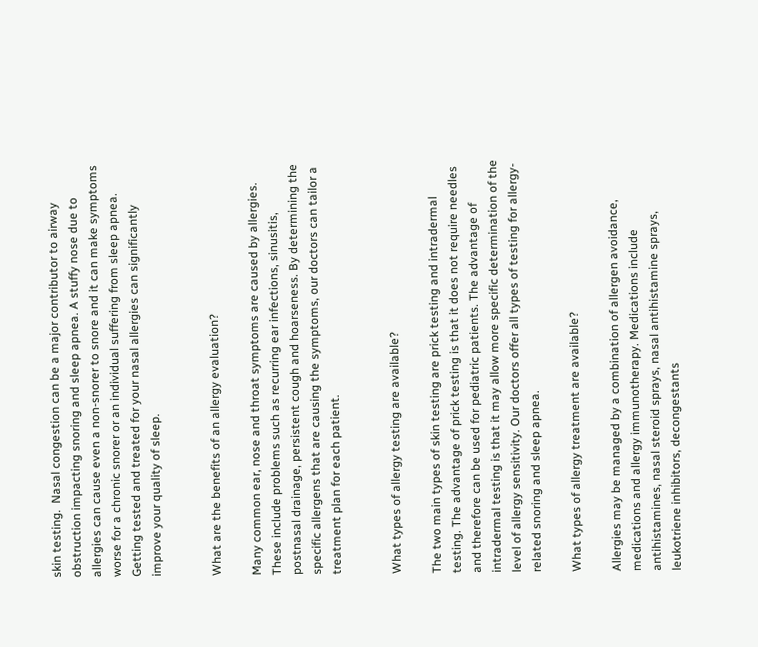skin testing.  Nasal congestion can be a major contributor to airway obstruction impacting snoring and sleep apnea. A stuffy nose due to allergies can cause even a non-snorer to snore and it can make symptoms worse for a chronic snorer or an individual suffering from sleep apnea. Getting tested and treated for your nasal allergies can significantly improve your quality of sleep.


What are the benefits of an allergy evaluation?

Many common ear, nose and throat symptoms are caused by allergies. These include problems such as recurring ear infections, sinusitis, postnasal drainage, persistent cough and hoarseness. By determining the specific allergens that are causing the symptoms, our doctors can tailor a treatment plan for each patient.


What types of allergy testing are available?

The two main types of skin testing are prick testing and intradermal testing. The advantage of prick testing is that it does not require needles and therefore can be used for pediatric patients. The advantage of intradermal testing is that it may allow more specific determination of the level of allergy sensitivity. Our doctors offer all types of testing for allergy-related snoring and sleep apnea.

What types of allergy treatment are available?

Allergies may be managed by a combination of allergen avoidance, medications and allergy immunotherapy. Medications include antihistamines, nasal steroid sprays, nasal antihistamine sprays, leukotriene inhibitors, decongestants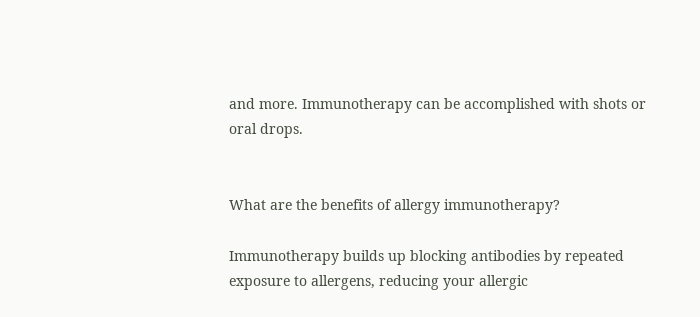and more. Immunotherapy can be accomplished with shots or oral drops.


What are the benefits of allergy immunotherapy?

Immunotherapy builds up blocking antibodies by repeated exposure to allergens, reducing your allergic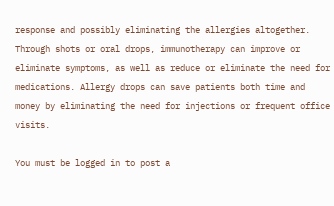response and possibly eliminating the allergies altogether. Through shots or oral drops, immunotherapy can improve or eliminate symptoms, as well as reduce or eliminate the need for medications. Allergy drops can save patients both time and money by eliminating the need for injections or frequent office visits.

You must be logged in to post a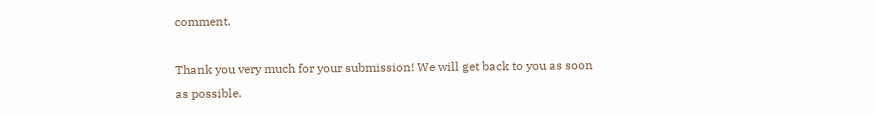comment.

Thank you very much for your submission! We will get back to you as soon as possible.